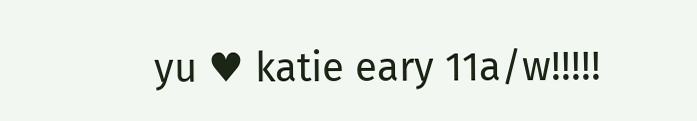yu ♥ katie eary 11a/w!!!!!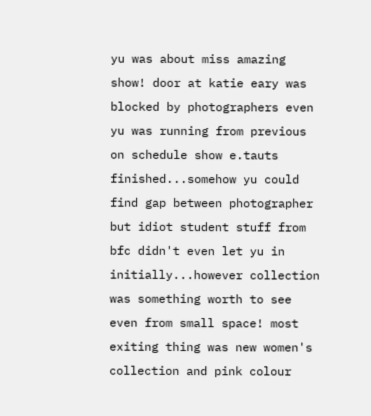yu was about miss amazing show! door at katie eary was blocked by photographers even yu was running from previous on schedule show e.tauts finished...somehow yu could find gap between photographer but idiot student stuff from bfc didn't even let yu in initially...however collection was something worth to see even from small space! most exiting thing was new women's collection and pink colour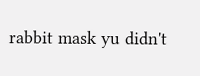rabbit mask yu didn't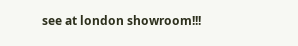see at london showroom!!!